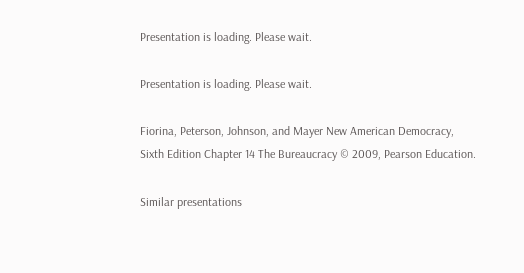Presentation is loading. Please wait.

Presentation is loading. Please wait.

Fiorina, Peterson, Johnson, and Mayer New American Democracy, Sixth Edition Chapter 14 The Bureaucracy © 2009, Pearson Education.

Similar presentations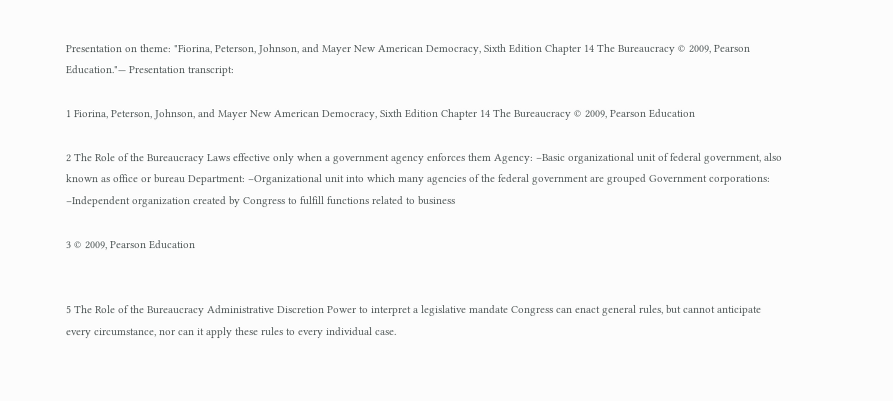Presentation on theme: "Fiorina, Peterson, Johnson, and Mayer New American Democracy, Sixth Edition Chapter 14 The Bureaucracy © 2009, Pearson Education."— Presentation transcript:

1 Fiorina, Peterson, Johnson, and Mayer New American Democracy, Sixth Edition Chapter 14 The Bureaucracy © 2009, Pearson Education

2 The Role of the Bureaucracy Laws effective only when a government agency enforces them Agency: –Basic organizational unit of federal government, also known as office or bureau Department: –Organizational unit into which many agencies of the federal government are grouped Government corporations: –Independent organization created by Congress to fulfill functions related to business

3 © 2009, Pearson Education


5 The Role of the Bureaucracy Administrative Discretion Power to interpret a legislative mandate Congress can enact general rules, but cannot anticipate every circumstance, nor can it apply these rules to every individual case.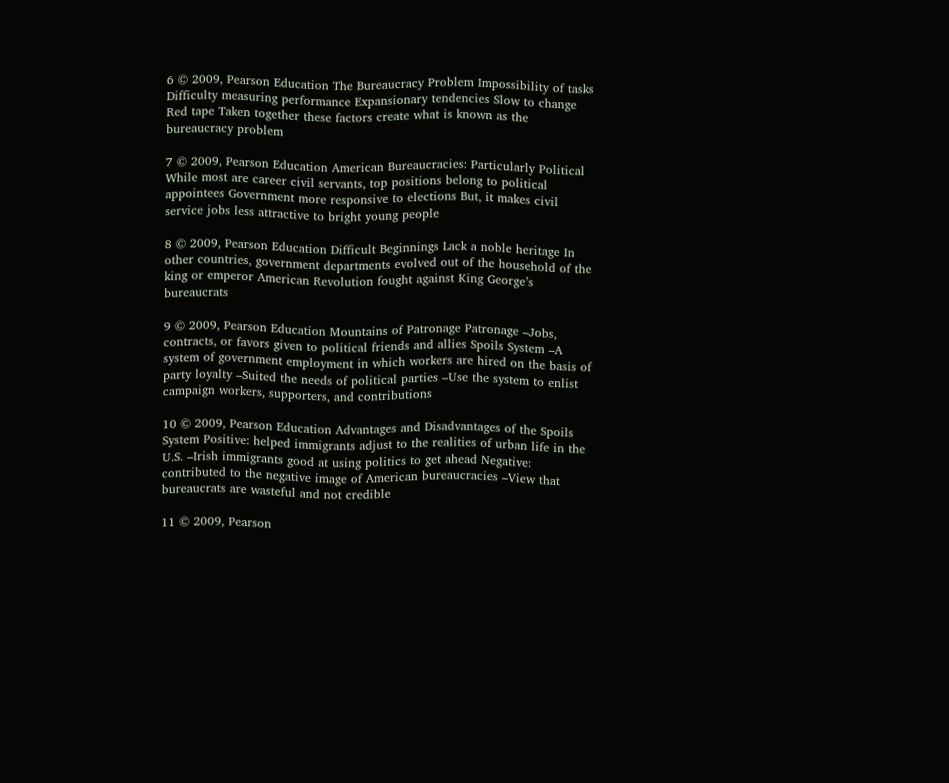6 © 2009, Pearson Education The Bureaucracy Problem Impossibility of tasks Difficulty measuring performance Expansionary tendencies Slow to change Red tape Taken together these factors create what is known as the bureaucracy problem

7 © 2009, Pearson Education American Bureaucracies: Particularly Political While most are career civil servants, top positions belong to political appointees Government more responsive to elections But, it makes civil service jobs less attractive to bright young people

8 © 2009, Pearson Education Difficult Beginnings Lack a noble heritage In other countries, government departments evolved out of the household of the king or emperor American Revolution fought against King George’s bureaucrats

9 © 2009, Pearson Education Mountains of Patronage Patronage –Jobs, contracts, or favors given to political friends and allies Spoils System –A system of government employment in which workers are hired on the basis of party loyalty –Suited the needs of political parties –Use the system to enlist campaign workers, supporters, and contributions

10 © 2009, Pearson Education Advantages and Disadvantages of the Spoils System Positive: helped immigrants adjust to the realities of urban life in the U.S. –Irish immigrants good at using politics to get ahead Negative: contributed to the negative image of American bureaucracies –View that bureaucrats are wasteful and not credible

11 © 2009, Pearson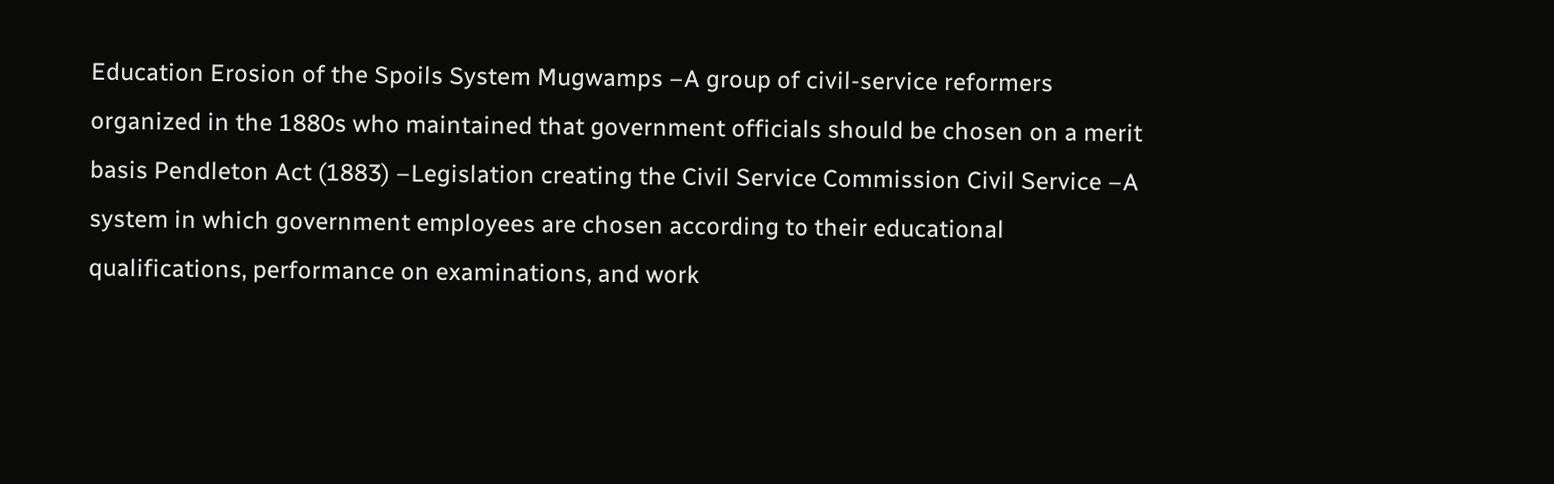Education Erosion of the Spoils System Mugwamps –A group of civil-service reformers organized in the 1880s who maintained that government officials should be chosen on a merit basis Pendleton Act (1883) –Legislation creating the Civil Service Commission Civil Service –A system in which government employees are chosen according to their educational qualifications, performance on examinations, and work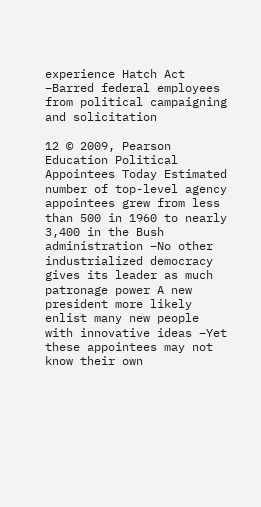experience Hatch Act –Barred federal employees from political campaigning and solicitation

12 © 2009, Pearson Education Political Appointees Today Estimated number of top-level agency appointees grew from less than 500 in 1960 to nearly 3,400 in the Bush administration –No other industrialized democracy gives its leader as much patronage power A new president more likely enlist many new people with innovative ideas –Yet these appointees may not know their own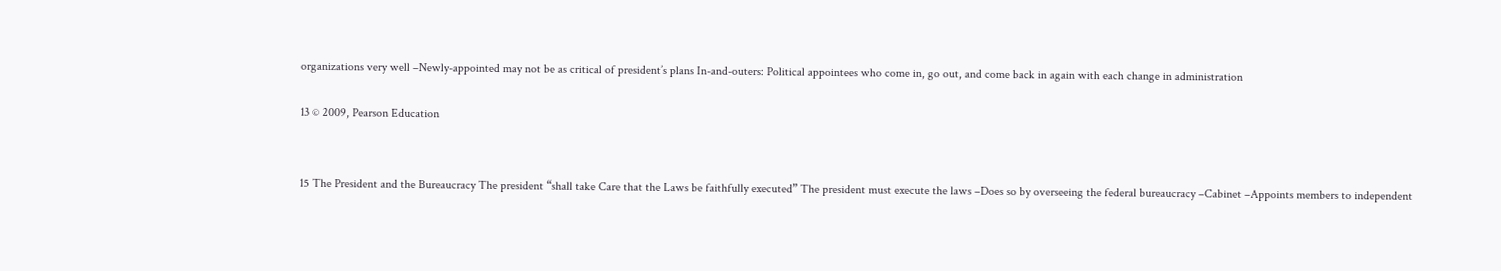organizations very well –Newly-appointed may not be as critical of president’s plans In-and-outers: Political appointees who come in, go out, and come back in again with each change in administration

13 © 2009, Pearson Education


15 The President and the Bureaucracy The president “shall take Care that the Laws be faithfully executed” The president must execute the laws –Does so by overseeing the federal bureaucracy –Cabinet –Appoints members to independent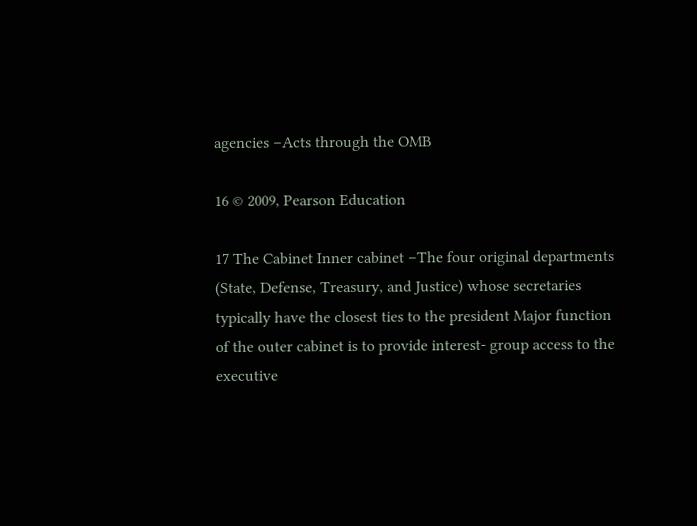agencies –Acts through the OMB

16 © 2009, Pearson Education

17 The Cabinet Inner cabinet –The four original departments (State, Defense, Treasury, and Justice) whose secretaries typically have the closest ties to the president Major function of the outer cabinet is to provide interest- group access to the executive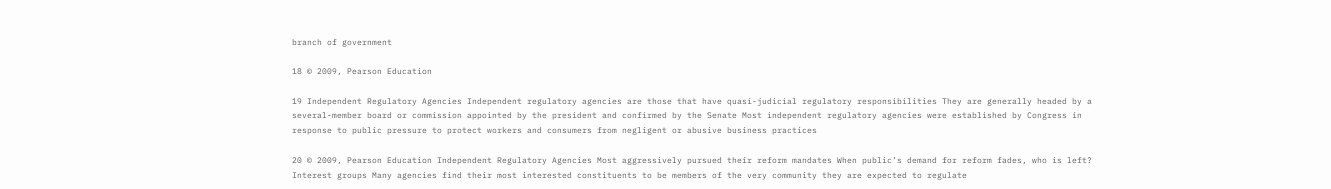branch of government

18 © 2009, Pearson Education

19 Independent Regulatory Agencies Independent regulatory agencies are those that have quasi-judicial regulatory responsibilities They are generally headed by a several-member board or commission appointed by the president and confirmed by the Senate Most independent regulatory agencies were established by Congress in response to public pressure to protect workers and consumers from negligent or abusive business practices

20 © 2009, Pearson Education Independent Regulatory Agencies Most aggressively pursued their reform mandates When public’s demand for reform fades, who is left? Interest groups Many agencies find their most interested constituents to be members of the very community they are expected to regulate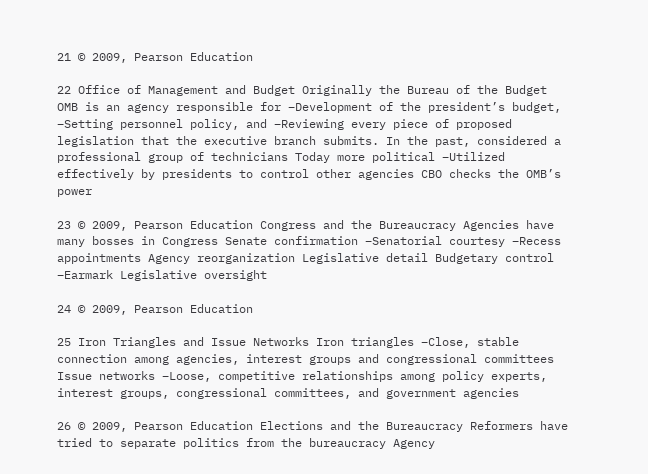21 © 2009, Pearson Education

22 Office of Management and Budget Originally the Bureau of the Budget OMB is an agency responsible for –Development of the president’s budget, –Setting personnel policy, and –Reviewing every piece of proposed legislation that the executive branch submits. In the past, considered a professional group of technicians Today more political –Utilized effectively by presidents to control other agencies CBO checks the OMB’s power

23 © 2009, Pearson Education Congress and the Bureaucracy Agencies have many bosses in Congress Senate confirmation –Senatorial courtesy –Recess appointments Agency reorganization Legislative detail Budgetary control –Earmark Legislative oversight

24 © 2009, Pearson Education

25 Iron Triangles and Issue Networks Iron triangles –Close, stable connection among agencies, interest groups and congressional committees Issue networks –Loose, competitive relationships among policy experts, interest groups, congressional committees, and government agencies

26 © 2009, Pearson Education Elections and the Bureaucracy Reformers have tried to separate politics from the bureaucracy Agency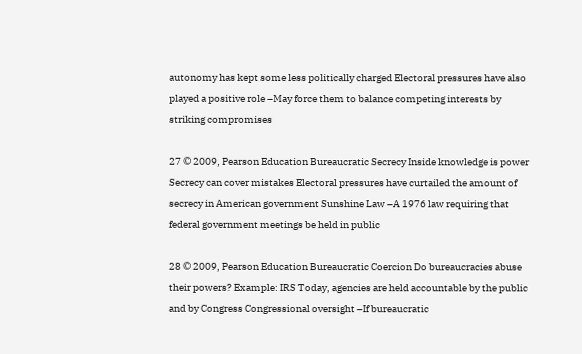autonomy has kept some less politically charged Electoral pressures have also played a positive role –May force them to balance competing interests by striking compromises

27 © 2009, Pearson Education Bureaucratic Secrecy Inside knowledge is power Secrecy can cover mistakes Electoral pressures have curtailed the amount of secrecy in American government Sunshine Law –A 1976 law requiring that federal government meetings be held in public

28 © 2009, Pearson Education Bureaucratic Coercion Do bureaucracies abuse their powers? Example: IRS Today, agencies are held accountable by the public and by Congress Congressional oversight –If bureaucratic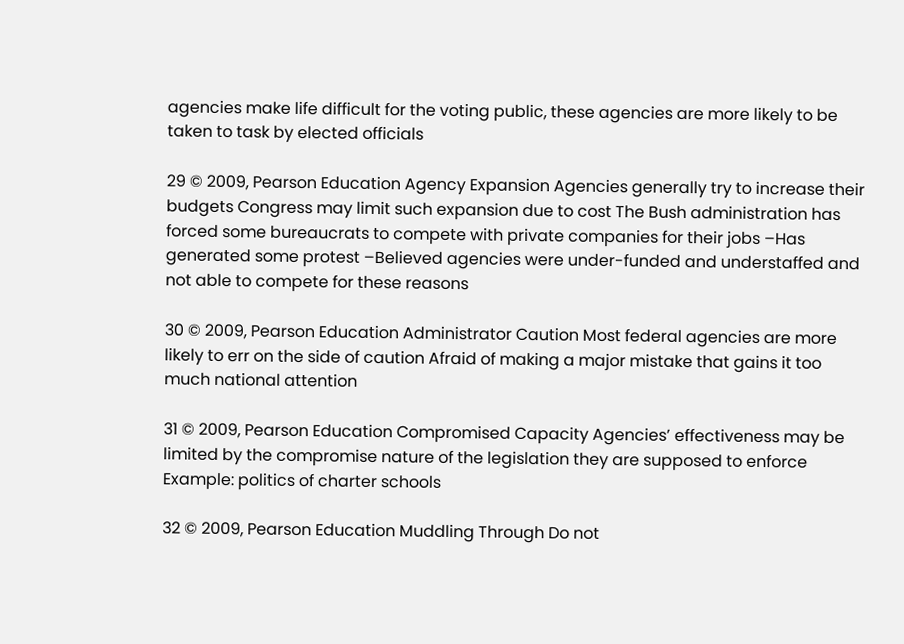agencies make life difficult for the voting public, these agencies are more likely to be taken to task by elected officials

29 © 2009, Pearson Education Agency Expansion Agencies generally try to increase their budgets Congress may limit such expansion due to cost The Bush administration has forced some bureaucrats to compete with private companies for their jobs –Has generated some protest –Believed agencies were under-funded and understaffed and not able to compete for these reasons

30 © 2009, Pearson Education Administrator Caution Most federal agencies are more likely to err on the side of caution Afraid of making a major mistake that gains it too much national attention

31 © 2009, Pearson Education Compromised Capacity Agencies’ effectiveness may be limited by the compromise nature of the legislation they are supposed to enforce Example: politics of charter schools

32 © 2009, Pearson Education Muddling Through Do not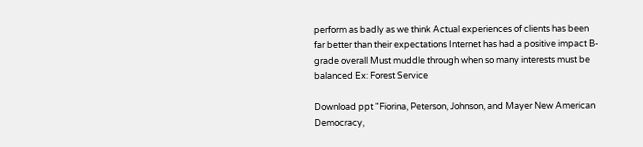perform as badly as we think Actual experiences of clients has been far better than their expectations Internet has had a positive impact B-grade overall Must muddle through when so many interests must be balanced Ex: Forest Service

Download ppt "Fiorina, Peterson, Johnson, and Mayer New American Democracy,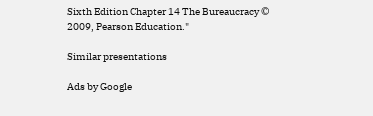Sixth Edition Chapter 14 The Bureaucracy © 2009, Pearson Education."

Similar presentations

Ads by Google